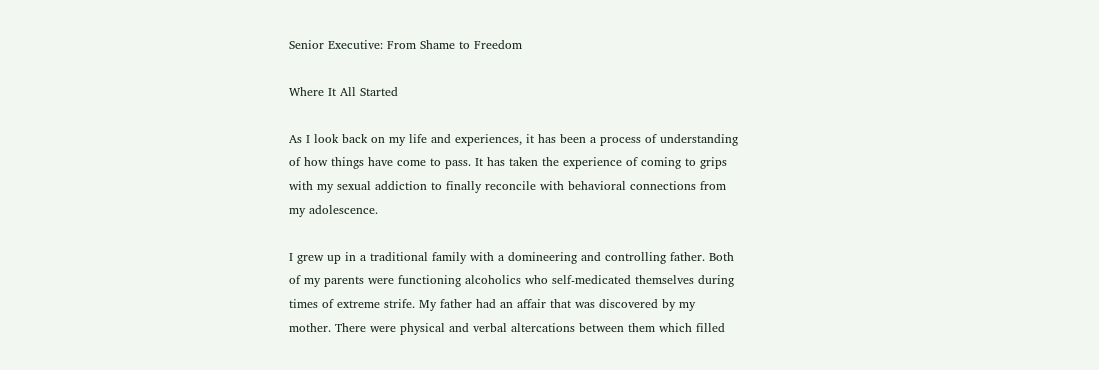Senior Executive: From Shame to Freedom

Where It All Started

As I look back on my life and experiences, it has been a process of understanding of how things have come to pass. It has taken the experience of coming to grips with my sexual addiction to finally reconcile with behavioral connections from my adolescence.

I grew up in a traditional family with a domineering and controlling father. Both of my parents were functioning alcoholics who self-medicated themselves during times of extreme strife. My father had an affair that was discovered by my mother. There were physical and verbal altercations between them which filled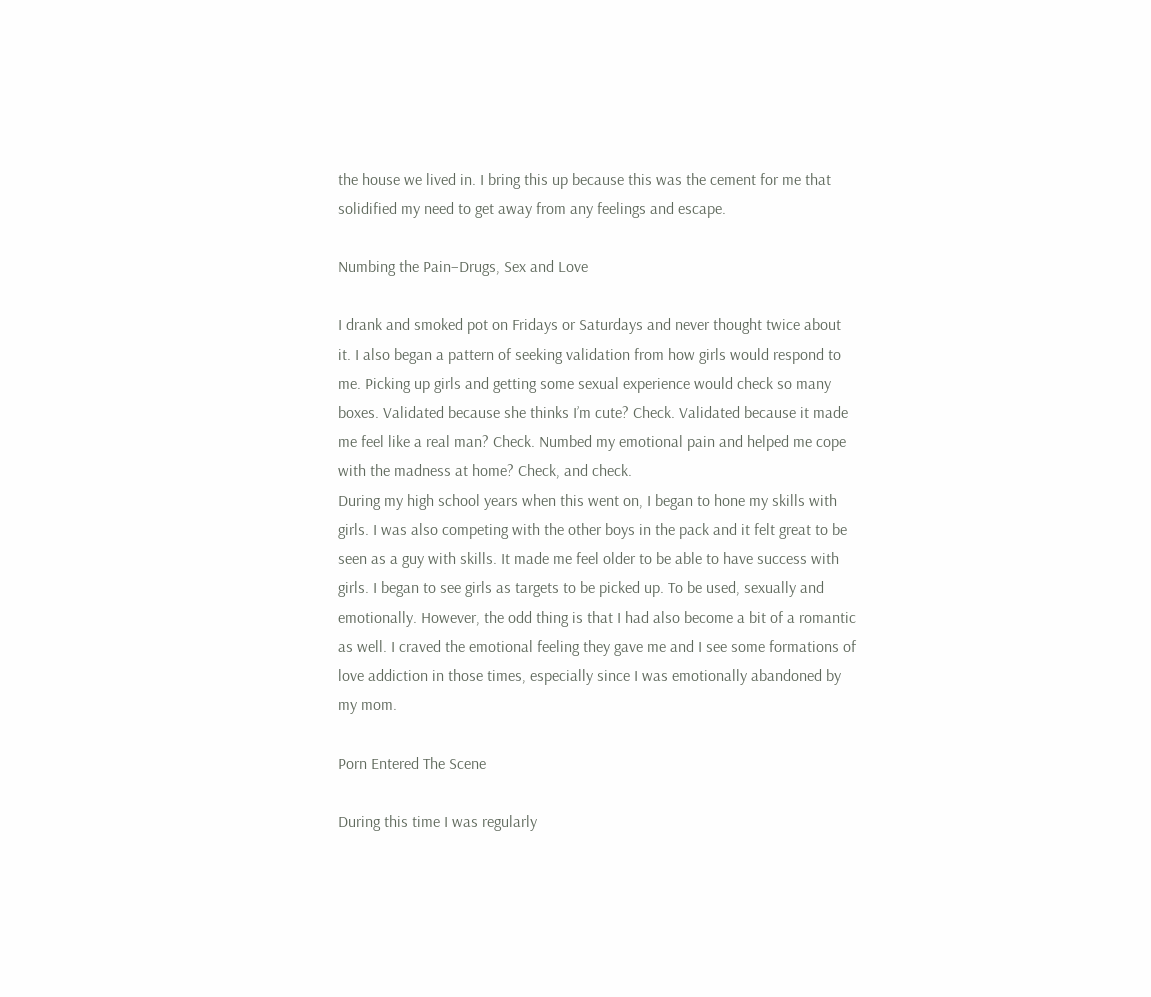the house we lived in. I bring this up because this was the cement for me that solidified my need to get away from any feelings and escape.

Numbing the Pain–Drugs, Sex and Love

I drank and smoked pot on Fridays or Saturdays and never thought twice about it. I also began a pattern of seeking validation from how girls would respond to me. Picking up girls and getting some sexual experience would check so many boxes. Validated because she thinks I’m cute? Check. Validated because it made me feel like a real man? Check. Numbed my emotional pain and helped me cope with the madness at home? Check, and check.
During my high school years when this went on, I began to hone my skills with girls. I was also competing with the other boys in the pack and it felt great to be seen as a guy with skills. It made me feel older to be able to have success with girls. I began to see girls as targets to be picked up. To be used, sexually and emotionally. However, the odd thing is that I had also become a bit of a romantic as well. I craved the emotional feeling they gave me and I see some formations of love addiction in those times, especially since I was emotionally abandoned by my mom.

Porn Entered The Scene

During this time I was regularly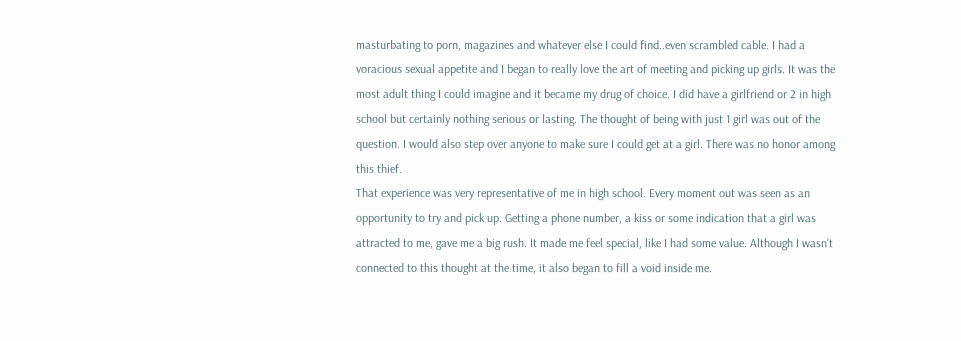masturbating to porn, magazines and whatever else I could find..even scrambled cable. I had a voracious sexual appetite and I began to really love the art of meeting and picking up girls. It was the most adult thing I could imagine and it became my drug of choice. I did have a girlfriend or 2 in high school but certainly nothing serious or lasting. The thought of being with just 1 girl was out of the question. I would also step over anyone to make sure I could get at a girl. There was no honor among this thief.
That experience was very representative of me in high school. Every moment out was seen as an opportunity to try and pick up. Getting a phone number, a kiss or some indication that a girl was attracted to me, gave me a big rush. It made me feel special, like I had some value. Although I wasn’t connected to this thought at the time, it also began to fill a void inside me.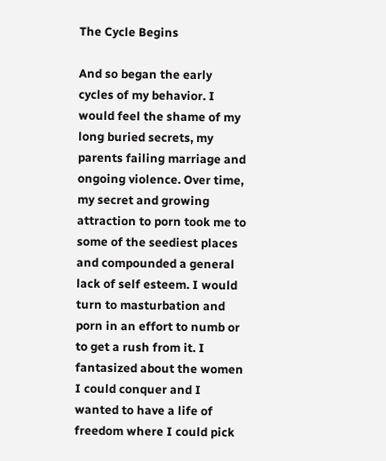The Cycle Begins

And so began the early cycles of my behavior. I would feel the shame of my long buried secrets, my parents failing marriage and ongoing violence. Over time, my secret and growing attraction to porn took me to some of the seediest places and compounded a general lack of self esteem. I would turn to masturbation and porn in an effort to numb or to get a rush from it. I fantasized about the women I could conquer and I wanted to have a life of freedom where I could pick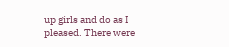up girls and do as I pleased. There were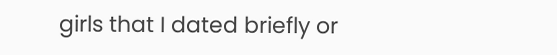girls that I dated briefly or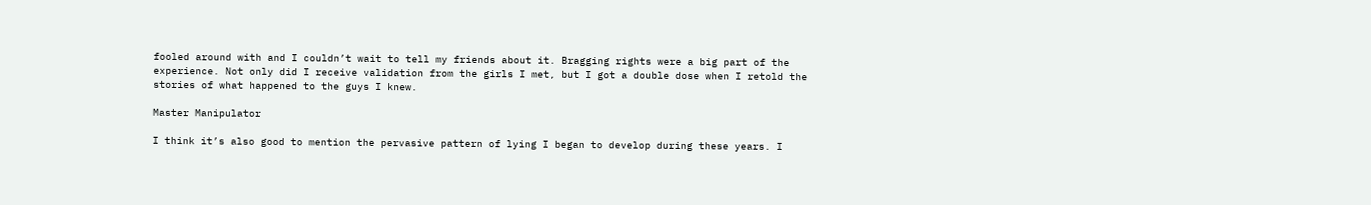fooled around with and I couldn’t wait to tell my friends about it. Bragging rights were a big part of the experience. Not only did I receive validation from the girls I met, but I got a double dose when I retold the stories of what happened to the guys I knew.

Master Manipulator

I think it’s also good to mention the pervasive pattern of lying I began to develop during these years. I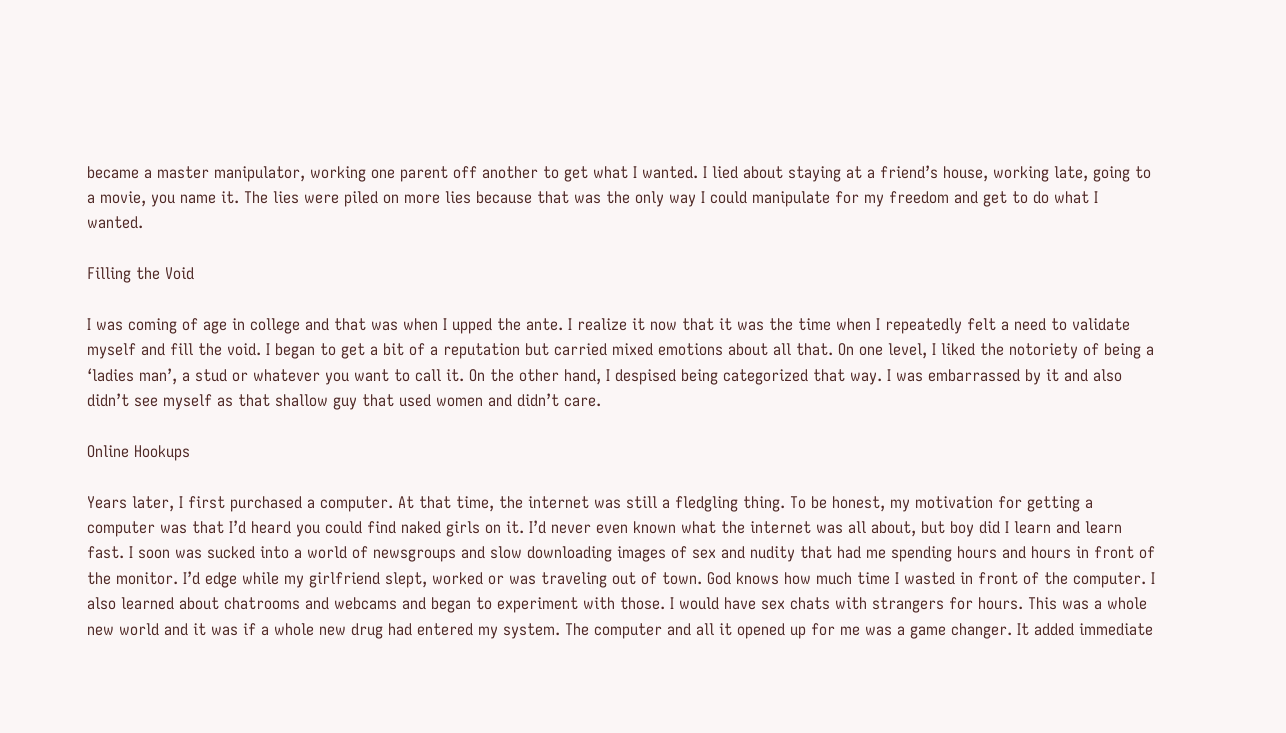became a master manipulator, working one parent off another to get what I wanted. I lied about staying at a friend’s house, working late, going to a movie, you name it. The lies were piled on more lies because that was the only way I could manipulate for my freedom and get to do what I wanted.

Filling the Void

I was coming of age in college and that was when I upped the ante. I realize it now that it was the time when I repeatedly felt a need to validate myself and fill the void. I began to get a bit of a reputation but carried mixed emotions about all that. On one level, I liked the notoriety of being a ‘ladies man’, a stud or whatever you want to call it. On the other hand, I despised being categorized that way. I was embarrassed by it and also didn’t see myself as that shallow guy that used women and didn’t care.

Online Hookups

Years later, I first purchased a computer. At that time, the internet was still a fledgling thing. To be honest, my motivation for getting a computer was that I’d heard you could find naked girls on it. I’d never even known what the internet was all about, but boy did I learn and learn fast. I soon was sucked into a world of newsgroups and slow downloading images of sex and nudity that had me spending hours and hours in front of the monitor. I’d edge while my girlfriend slept, worked or was traveling out of town. God knows how much time I wasted in front of the computer. I also learned about chatrooms and webcams and began to experiment with those. I would have sex chats with strangers for hours. This was a whole new world and it was if a whole new drug had entered my system. The computer and all it opened up for me was a game changer. It added immediate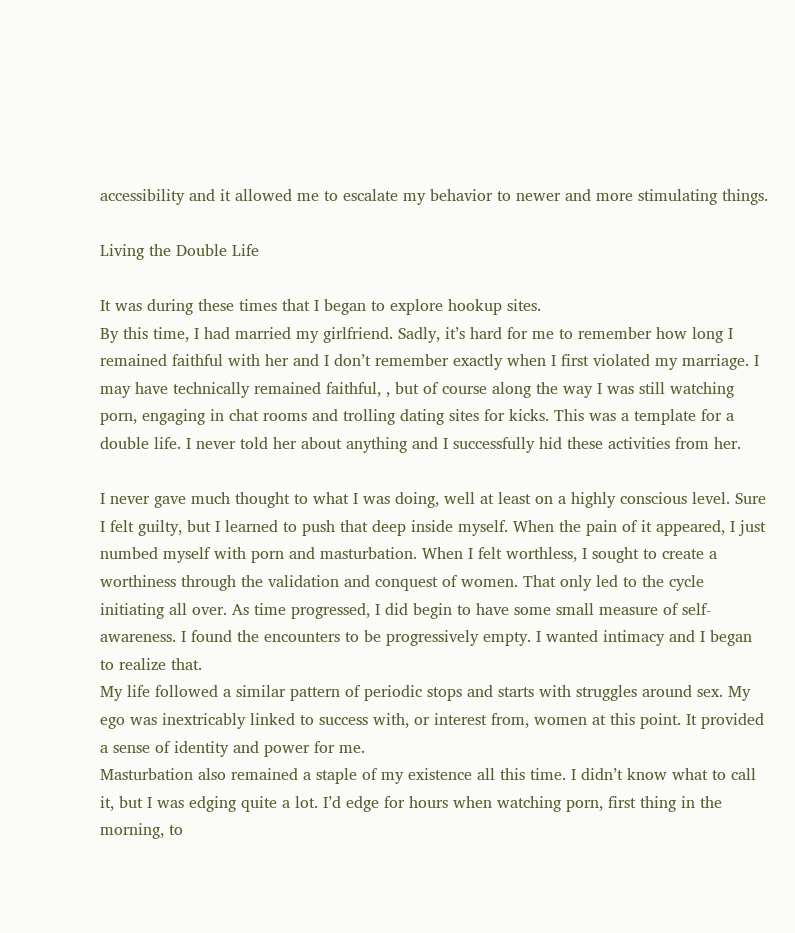accessibility and it allowed me to escalate my behavior to newer and more stimulating things.

Living the Double Life

It was during these times that I began to explore hookup sites.
By this time, I had married my girlfriend. Sadly, it’s hard for me to remember how long I remained faithful with her and I don’t remember exactly when I first violated my marriage. I may have technically remained faithful, , but of course along the way I was still watching porn, engaging in chat rooms and trolling dating sites for kicks. This was a template for a double life. I never told her about anything and I successfully hid these activities from her.

I never gave much thought to what I was doing, well at least on a highly conscious level. Sure I felt guilty, but I learned to push that deep inside myself. When the pain of it appeared, I just numbed myself with porn and masturbation. When I felt worthless, I sought to create a worthiness through the validation and conquest of women. That only led to the cycle initiating all over. As time progressed, I did begin to have some small measure of self-awareness. I found the encounters to be progressively empty. I wanted intimacy and I began to realize that.
My life followed a similar pattern of periodic stops and starts with struggles around sex. My ego was inextricably linked to success with, or interest from, women at this point. It provided a sense of identity and power for me.
Masturbation also remained a staple of my existence all this time. I didn’t know what to call it, but I was edging quite a lot. I’d edge for hours when watching porn, first thing in the morning, to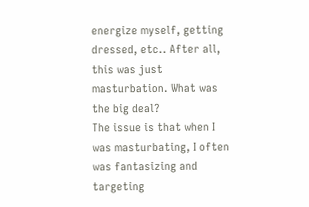energize myself, getting dressed, etc.. After all, this was just masturbation. What was the big deal?
The issue is that when I was masturbating, I often was fantasizing and targeting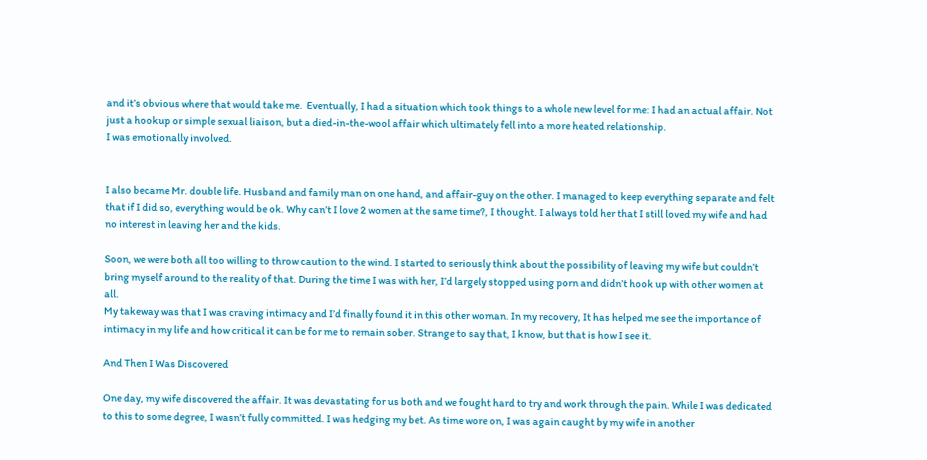and it’s obvious where that would take me.  Eventually, I had a situation which took things to a whole new level for me: I had an actual affair. Not just a hookup or simple sexual liaison, but a died-in-the-wool affair which ultimately fell into a more heated relationship.
I was emotionally involved.


I also became Mr. double life. Husband and family man on one hand, and affair-guy on the other. I managed to keep everything separate and felt that if I did so, everything would be ok. Why can’t I love 2 women at the same time?, I thought. I always told her that I still loved my wife and had no interest in leaving her and the kids.

Soon, we were both all too willing to throw caution to the wind. I started to seriously think about the possibility of leaving my wife but couldn’t bring myself around to the reality of that. During the time I was with her, I’d largely stopped using porn and didn’t hook up with other women at all.
My takeway was that I was craving intimacy and I’d finally found it in this other woman. In my recovery, It has helped me see the importance of intimacy in my life and how critical it can be for me to remain sober. Strange to say that, I know, but that is how I see it.

And Then I Was Discovered

One day, my wife discovered the affair. It was devastating for us both and we fought hard to try and work through the pain. While I was dedicated to this to some degree, I wasn’t fully committed. I was hedging my bet. As time wore on, I was again caught by my wife in another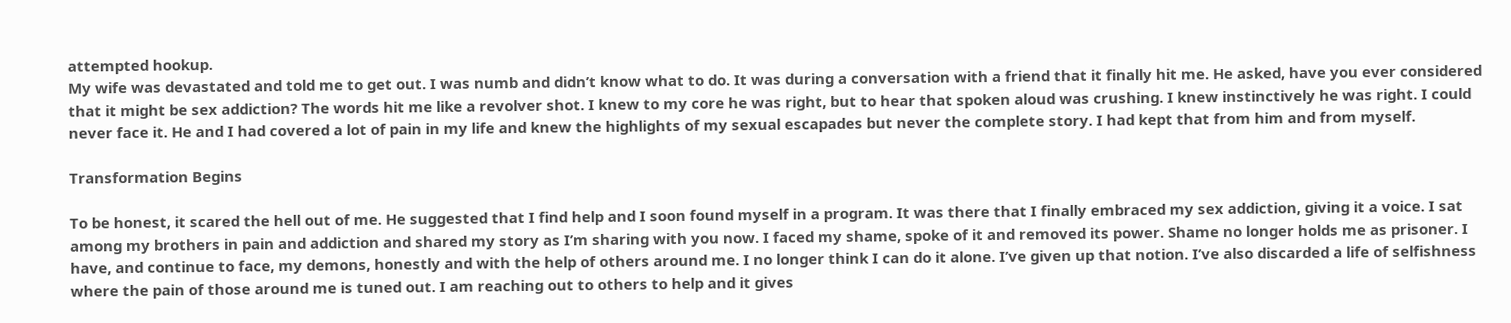attempted hookup.
My wife was devastated and told me to get out. I was numb and didn’t know what to do. It was during a conversation with a friend that it finally hit me. He asked, have you ever considered that it might be sex addiction? The words hit me like a revolver shot. I knew to my core he was right, but to hear that spoken aloud was crushing. I knew instinctively he was right. I could never face it. He and I had covered a lot of pain in my life and knew the highlights of my sexual escapades but never the complete story. I had kept that from him and from myself.

Transformation Begins

To be honest, it scared the hell out of me. He suggested that I find help and I soon found myself in a program. It was there that I finally embraced my sex addiction, giving it a voice. I sat among my brothers in pain and addiction and shared my story as I’m sharing with you now. I faced my shame, spoke of it and removed its power. Shame no longer holds me as prisoner. I have, and continue to face, my demons, honestly and with the help of others around me. I no longer think I can do it alone. I’ve given up that notion. I’ve also discarded a life of selfishness where the pain of those around me is tuned out. I am reaching out to others to help and it gives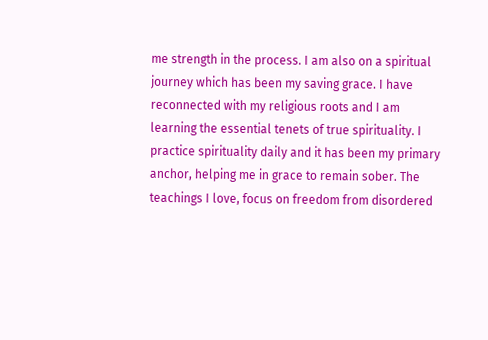me strength in the process. I am also on a spiritual journey which has been my saving grace. I have reconnected with my religious roots and I am learning the essential tenets of true spirituality. I practice spirituality daily and it has been my primary anchor, helping me in grace to remain sober. The teachings I love, focus on freedom from disordered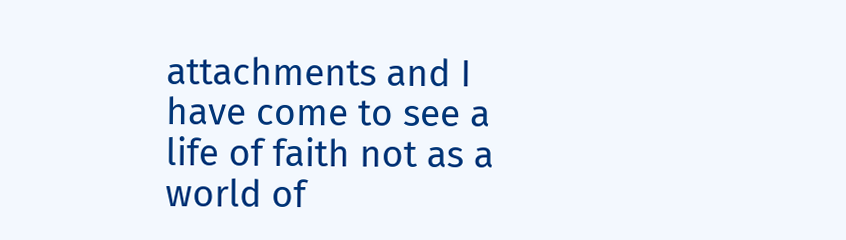attachments and I have come to see a life of faith not as a world of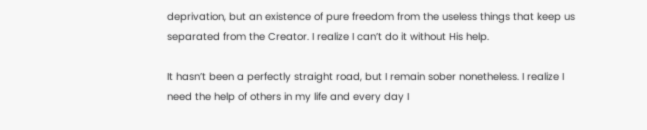deprivation, but an existence of pure freedom from the useless things that keep us separated from the Creator. I realize I can’t do it without His help.

It hasn’t been a perfectly straight road, but I remain sober nonetheless. I realize I need the help of others in my life and every day I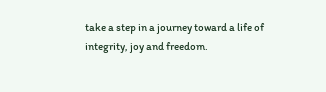take a step in a journey toward a life of integrity, joy and freedom.